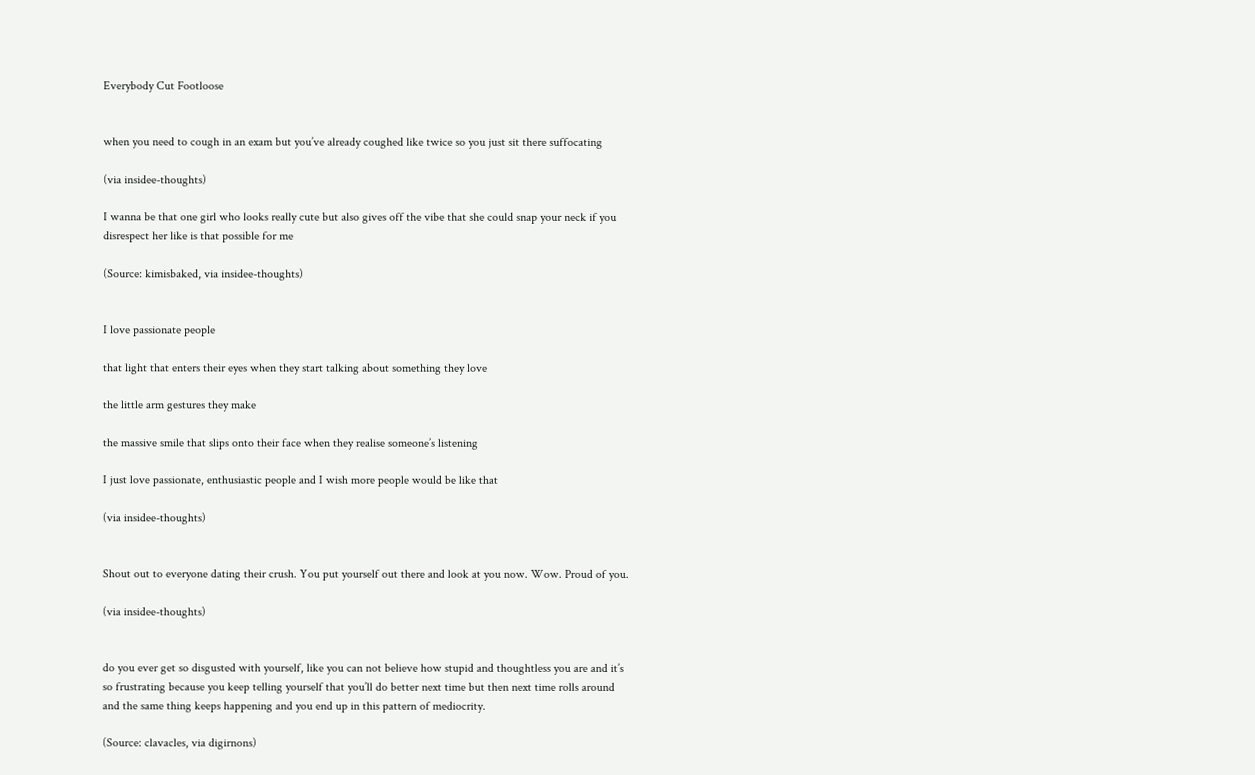Everybody Cut Footloose


when you need to cough in an exam but you’ve already coughed like twice so you just sit there suffocating

(via insidee-thoughts)

I wanna be that one girl who looks really cute but also gives off the vibe that she could snap your neck if you disrespect her like is that possible for me

(Source: kimisbaked, via insidee-thoughts)


I love passionate people

that light that enters their eyes when they start talking about something they love

the little arm gestures they make

the massive smile that slips onto their face when they realise someone’s listening

I just love passionate, enthusiastic people and I wish more people would be like that

(via insidee-thoughts)


Shout out to everyone dating their crush. You put yourself out there and look at you now. Wow. Proud of you.

(via insidee-thoughts)


do you ever get so disgusted with yourself, like you can not believe how stupid and thoughtless you are and it’s so frustrating because you keep telling yourself that you’ll do better next time but then next time rolls around and the same thing keeps happening and you end up in this pattern of mediocrity.

(Source: clavacles, via digirnons)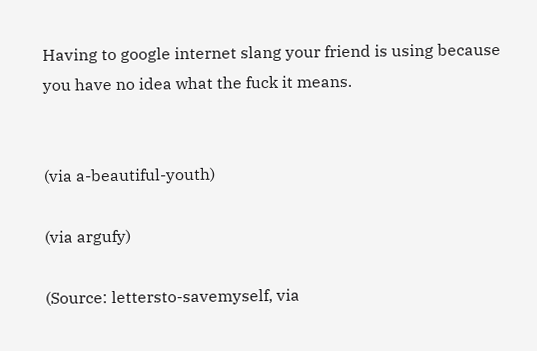Having to google internet slang your friend is using because you have no idea what the fuck it means.


(via a-beautiful-youth)

(via argufy)

(Source: lettersto-savemyself, via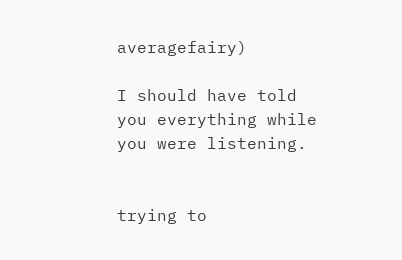averagefairy)

I should have told you everything while you were listening.


trying to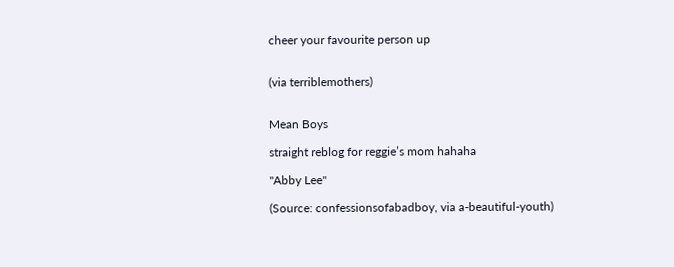cheer your favourite person up


(via terriblemothers)


Mean Boys

straight reblog for reggie’s mom hahaha

"Abby Lee"

(Source: confessionsofabadboy, via a-beautiful-youth)